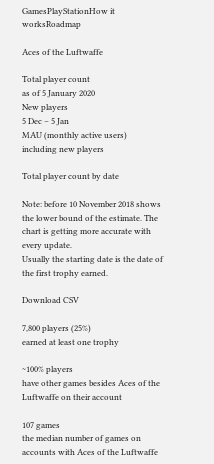GamesPlayStationHow it worksRoadmap

Aces of the Luftwaffe

Total player count
as of 5 January 2020
New players
5 Dec – 5 Jan
MAU (monthly active users)
including new players

Total player count by date

Note: before 10 November 2018 shows the lower bound of the estimate. The chart is getting more accurate with every update.
Usually the starting date is the date of the first trophy earned.

Download CSV

7,800 players (25%)
earned at least one trophy

~100% players
have other games besides Aces of the Luftwaffe on their account

107 games
the median number of games on accounts with Aces of the Luftwaffe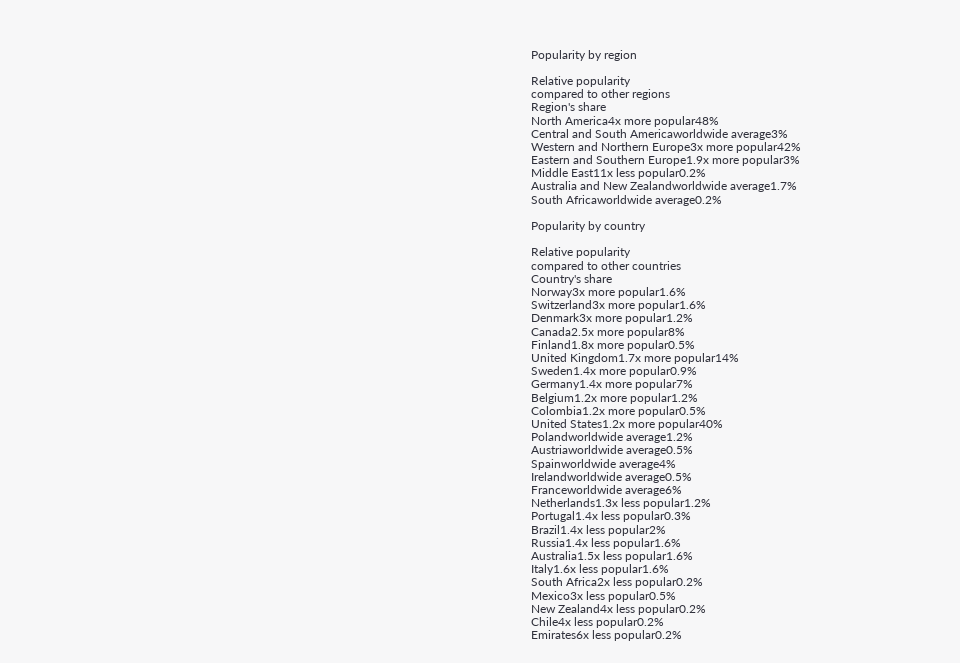Popularity by region

Relative popularity
compared to other regions
Region's share
North America4x more popular48%
Central and South Americaworldwide average3%
Western and Northern Europe3x more popular42%
Eastern and Southern Europe1.9x more popular3%
Middle East11x less popular0.2%
Australia and New Zealandworldwide average1.7%
South Africaworldwide average0.2%

Popularity by country

Relative popularity
compared to other countries
Country's share
Norway3x more popular1.6%
Switzerland3x more popular1.6%
Denmark3x more popular1.2%
Canada2.5x more popular8%
Finland1.8x more popular0.5%
United Kingdom1.7x more popular14%
Sweden1.4x more popular0.9%
Germany1.4x more popular7%
Belgium1.2x more popular1.2%
Colombia1.2x more popular0.5%
United States1.2x more popular40%
Polandworldwide average1.2%
Austriaworldwide average0.5%
Spainworldwide average4%
Irelandworldwide average0.5%
Franceworldwide average6%
Netherlands1.3x less popular1.2%
Portugal1.4x less popular0.3%
Brazil1.4x less popular2%
Russia1.4x less popular1.6%
Australia1.5x less popular1.6%
Italy1.6x less popular1.6%
South Africa2x less popular0.2%
Mexico3x less popular0.5%
New Zealand4x less popular0.2%
Chile4x less popular0.2%
Emirates6x less popular0.2%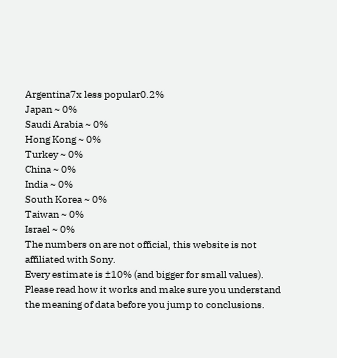Argentina7x less popular0.2%
Japan ~ 0%
Saudi Arabia ~ 0%
Hong Kong ~ 0%
Turkey ~ 0%
China ~ 0%
India ~ 0%
South Korea ~ 0%
Taiwan ~ 0%
Israel ~ 0%
The numbers on are not official, this website is not affiliated with Sony.
Every estimate is ±10% (and bigger for small values).
Please read how it works and make sure you understand the meaning of data before you jump to conclusions.